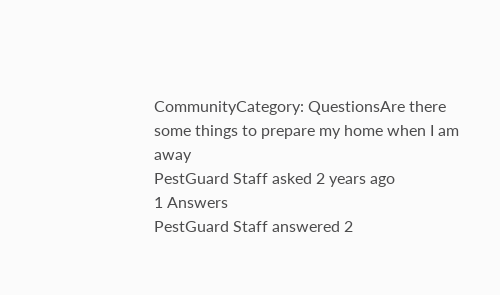CommunityCategory: QuestionsAre there some things to prepare my home when I am away
PestGuard Staff asked 2 years ago
1 Answers
PestGuard Staff answered 2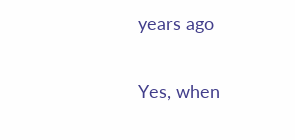years ago

Yes, when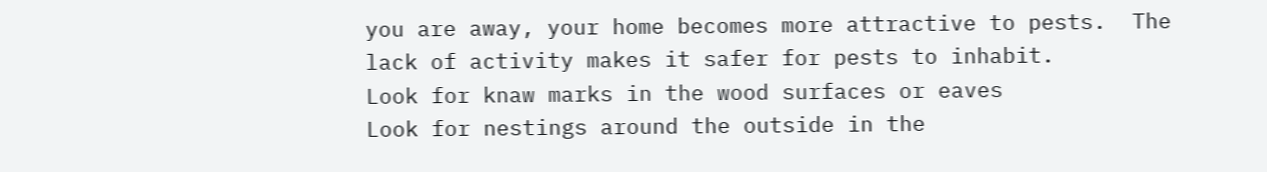you are away, your home becomes more attractive to pests.  The lack of activity makes it safer for pests to inhabit.
Look for knaw marks in the wood surfaces or eaves
Look for nestings around the outside in the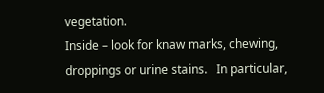vegetation.
Inside – look for knaw marks, chewing, droppings or urine stains.   In particular,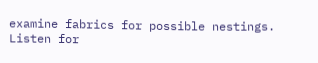examine fabrics for possible nestings.
Listen for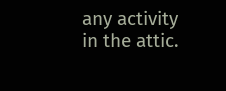any activity in the attic.